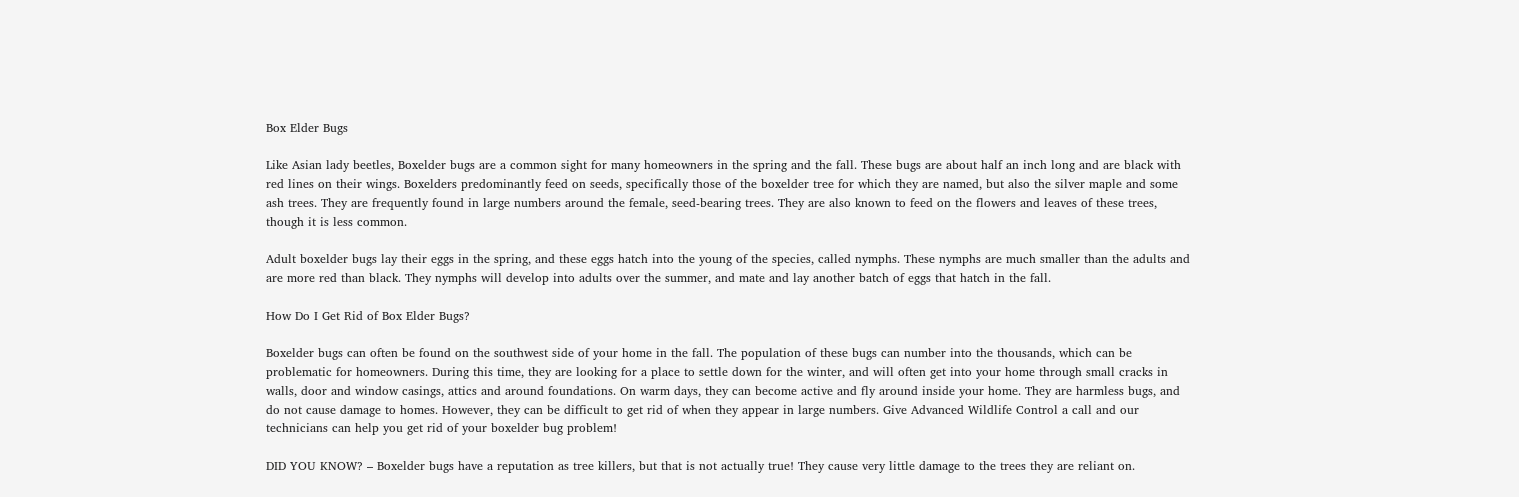Box Elder Bugs

Like Asian lady beetles, Boxelder bugs are a common sight for many homeowners in the spring and the fall. These bugs are about half an inch long and are black with red lines on their wings. Boxelders predominantly feed on seeds, specifically those of the boxelder tree for which they are named, but also the silver maple and some ash trees. They are frequently found in large numbers around the female, seed-bearing trees. They are also known to feed on the flowers and leaves of these trees, though it is less common.

Adult boxelder bugs lay their eggs in the spring, and these eggs hatch into the young of the species, called nymphs. These nymphs are much smaller than the adults and are more red than black. They nymphs will develop into adults over the summer, and mate and lay another batch of eggs that hatch in the fall.

How Do I Get Rid of Box Elder Bugs?

Boxelder bugs can often be found on the southwest side of your home in the fall. The population of these bugs can number into the thousands, which can be problematic for homeowners. During this time, they are looking for a place to settle down for the winter, and will often get into your home through small cracks in walls, door and window casings, attics and around foundations. On warm days, they can become active and fly around inside your home. They are harmless bugs, and do not cause damage to homes. However, they can be difficult to get rid of when they appear in large numbers. Give Advanced Wildlife Control a call and our technicians can help you get rid of your boxelder bug problem!

DID YOU KNOW? – Boxelder bugs have a reputation as tree killers, but that is not actually true! They cause very little damage to the trees they are reliant on.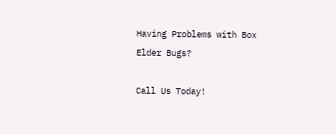Having Problems with Box Elder Bugs?

Call Us Today!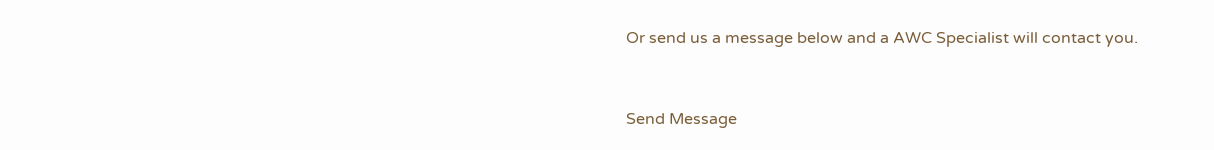Or send us a message below and a AWC Specialist will contact you.


Send Message